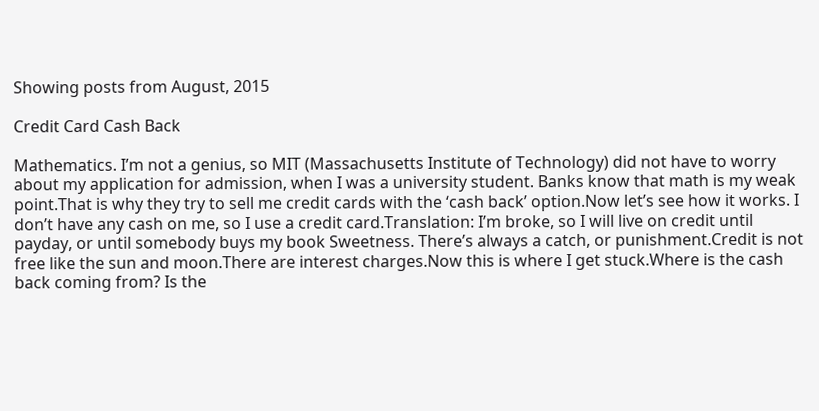Showing posts from August, 2015

Credit Card Cash Back

Mathematics. I’m not a genius, so MIT (Massachusetts Institute of Technology) did not have to worry about my application for admission, when I was a university student. Banks know that math is my weak point.That is why they try to sell me credit cards with the ‘cash back’ option.Now let’s see how it works. I don’t have any cash on me, so I use a credit card.Translation: I’m broke, so I will live on credit until payday, or until somebody buys my book Sweetness. There’s always a catch, or punishment.Credit is not free like the sun and moon.There are interest charges.Now this is where I get stuck.Where is the cash back coming from? Is the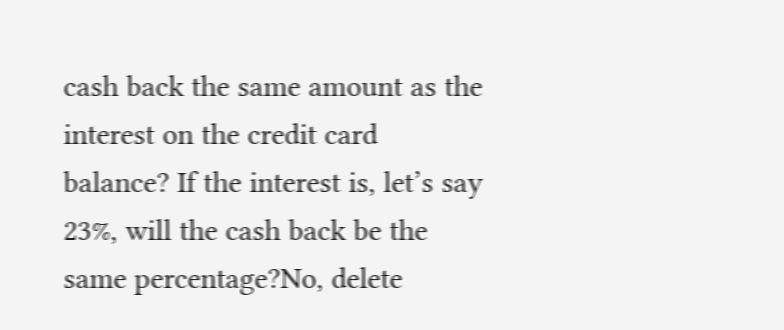cash back the same amount as the interest on the credit card balance? If the interest is, let’s say 23%, will the cash back be the same percentage?No, delete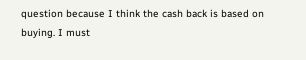question because I think the cash back is based on buying. I must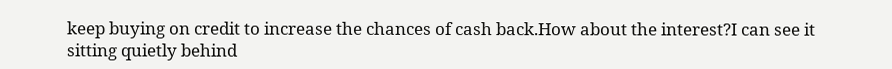keep buying on credit to increase the chances of cash back.How about the interest?I can see it sitting quietly behind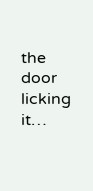the door licking it…